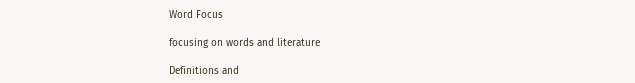Word Focus

focusing on words and literature

Definitions and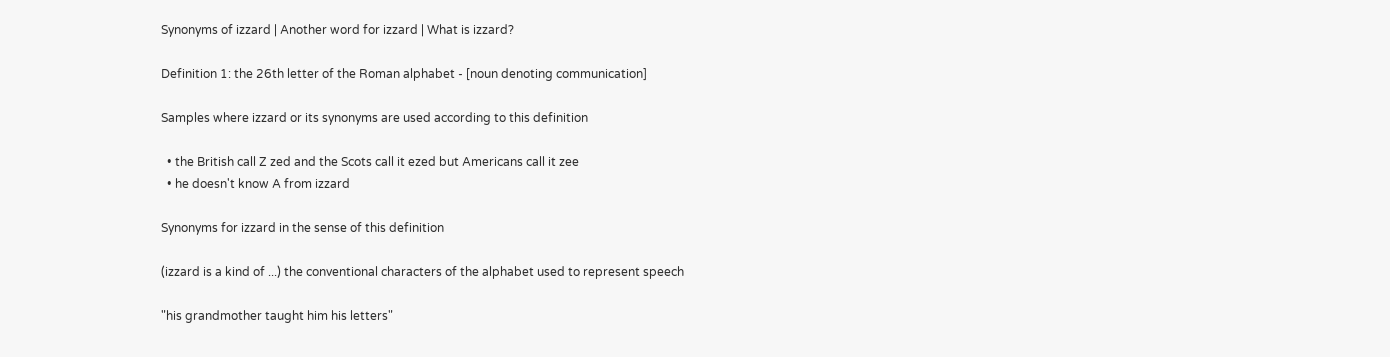Synonyms of izzard | Another word for izzard | What is izzard?

Definition 1: the 26th letter of the Roman alphabet - [noun denoting communication]

Samples where izzard or its synonyms are used according to this definition

  • the British call Z zed and the Scots call it ezed but Americans call it zee
  • he doesn't know A from izzard

Synonyms for izzard in the sense of this definition

(izzard is a kind of ...) the conventional characters of the alphabet used to represent speech

"his grandmother taught him his letters"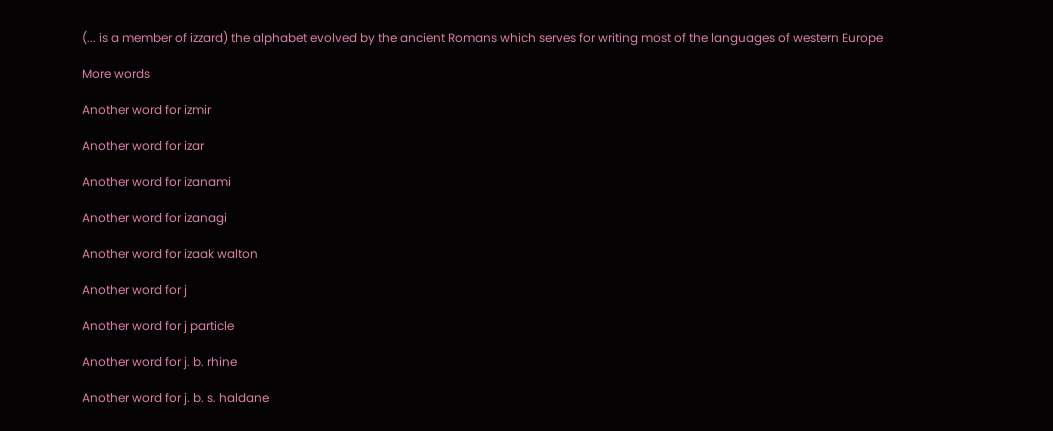(... is a member of izzard) the alphabet evolved by the ancient Romans which serves for writing most of the languages of western Europe

More words

Another word for izmir

Another word for izar

Another word for izanami

Another word for izanagi

Another word for izaak walton

Another word for j

Another word for j particle

Another word for j. b. rhine

Another word for j. b. s. haldane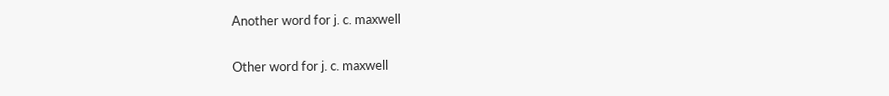Another word for j. c. maxwell

Other word for j. c. maxwell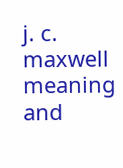j. c. maxwell meaning and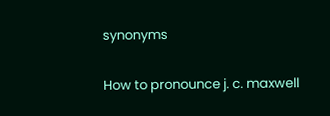synonyms

How to pronounce j. c. maxwell